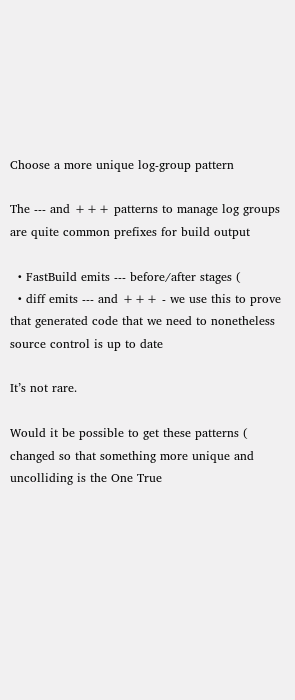Choose a more unique log-group pattern

The --- and +++ patterns to manage log groups are quite common prefixes for build output

  • FastBuild emits --- before/after stages (
  • diff emits --- and +++ - we use this to prove that generated code that we need to nonetheless source control is up to date

It’s not rare.

Would it be possible to get these patterns ( changed so that something more unique and uncolliding is the One True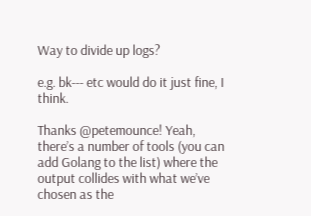Way to divide up logs?

e.g. bk--- etc would do it just fine, I think.

Thanks @petemounce! Yeah, there’s a number of tools (you can add Golang to the list) where the output collides with what we’ve chosen as the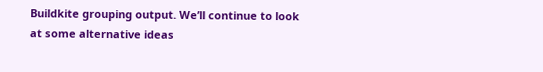Buildkite grouping output. We’ll continue to look at some alternative ideas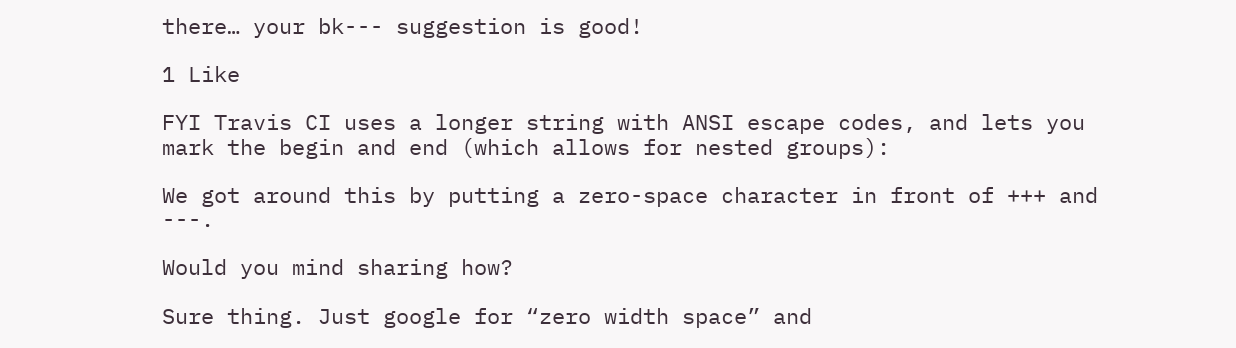there… your bk--- suggestion is good!

1 Like

FYI Travis CI uses a longer string with ANSI escape codes, and lets you mark the begin and end (which allows for nested groups):

We got around this by putting a zero-space character in front of +++ and ---.

Would you mind sharing how?

Sure thing. Just google for “zero width space” and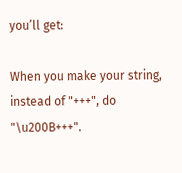you’ll get:

When you make your string, instead of "+++", do "\u200B+++".